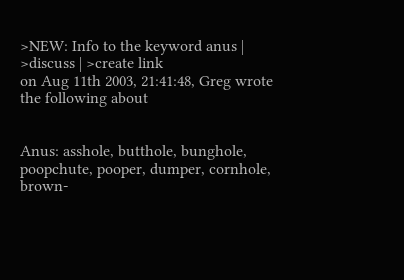>NEW: Info to the keyword anus | >discuss | >create link
on Aug 11th 2003, 21:41:48, Greg wrote the following about


Anus: asshole, butthole, bunghole, poopchute, pooper, dumper, cornhole, brown-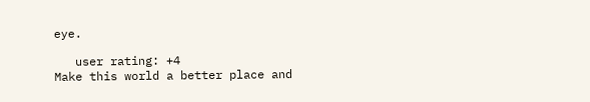eye.

   user rating: +4
Make this world a better place and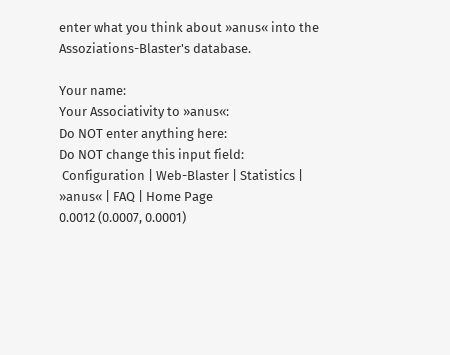enter what you think about »anus« into the Assoziations-Blaster's database.

Your name:
Your Associativity to »anus«:
Do NOT enter anything here:
Do NOT change this input field:
 Configuration | Web-Blaster | Statistics | »anus« | FAQ | Home Page
0.0012 (0.0007, 0.0001)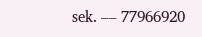sek. –– 77966920